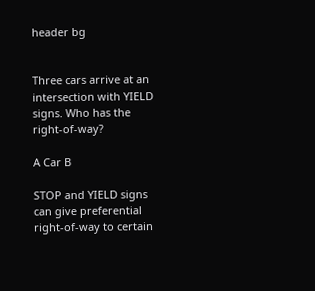header bg


Three cars arrive at an intersection with YIELD signs. Who has the right-of-way?

A Car B

STOP and YIELD signs can give preferential right-of-way to certain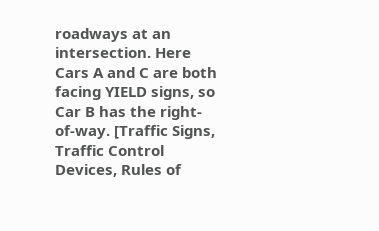roadways at an intersection. Here Cars A and C are both facing YIELD signs, so Car B has the right-of-way. [Traffic Signs, Traffic Control Devices, Rules of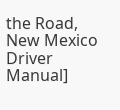the Road, New Mexico Driver Manual]